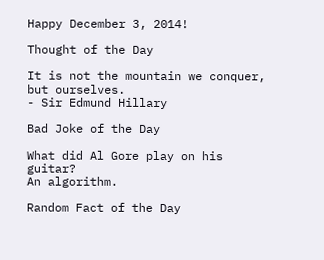Happy December 3, 2014!

Thought of the Day

It is not the mountain we conquer, but ourselves.
- Sir Edmund Hillary

Bad Joke of the Day

What did Al Gore play on his guitar?
An algorithm.

Random Fact of the Day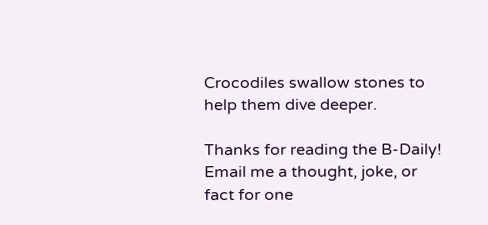Crocodiles swallow stones to help them dive deeper.

Thanks for reading the B-Daily!
Email me a thought, joke, or fact for one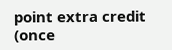point extra credit (once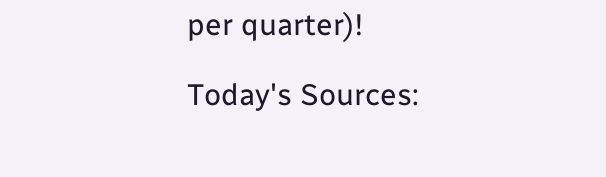per quarter)!

Today's Sources: